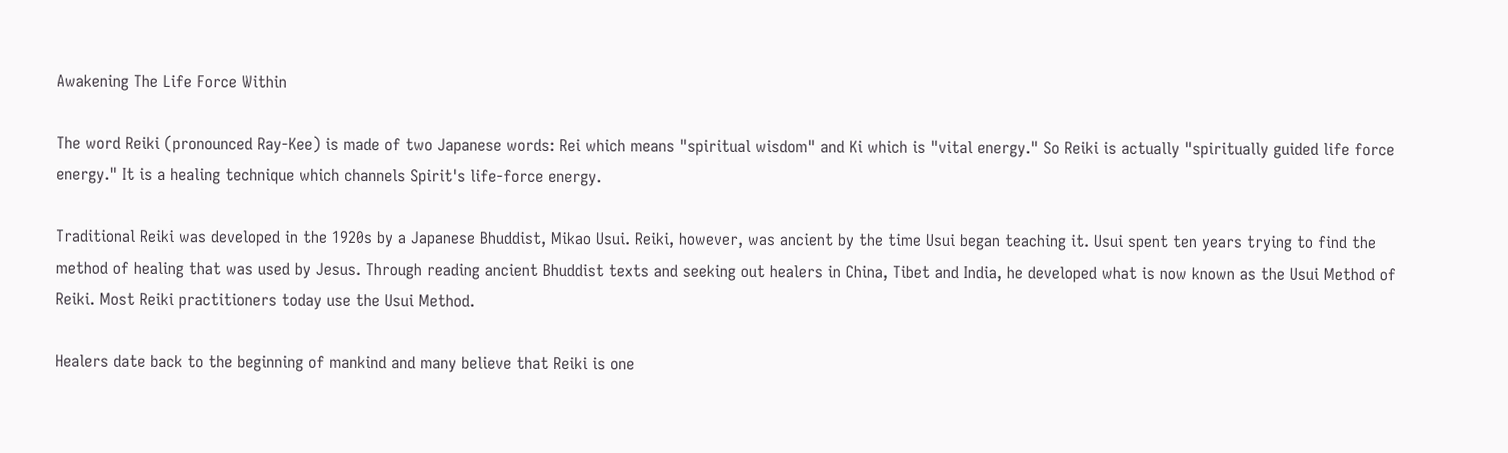Awakening The Life Force Within

The word Reiki (pronounced Ray-Kee) is made of two Japanese words: Rei which means "spiritual wisdom" and Ki which is "vital energy." So Reiki is actually "spiritually guided life force energy." It is a healing technique which channels Spirit's life-force energy.

Traditional Reiki was developed in the 1920s by a Japanese Bhuddist, Mikao Usui. Reiki, however, was ancient by the time Usui began teaching it. Usui spent ten years trying to find the method of healing that was used by Jesus. Through reading ancient Bhuddist texts and seeking out healers in China, Tibet and India, he developed what is now known as the Usui Method of Reiki. Most Reiki practitioners today use the Usui Method.

Healers date back to the beginning of mankind and many believe that Reiki is one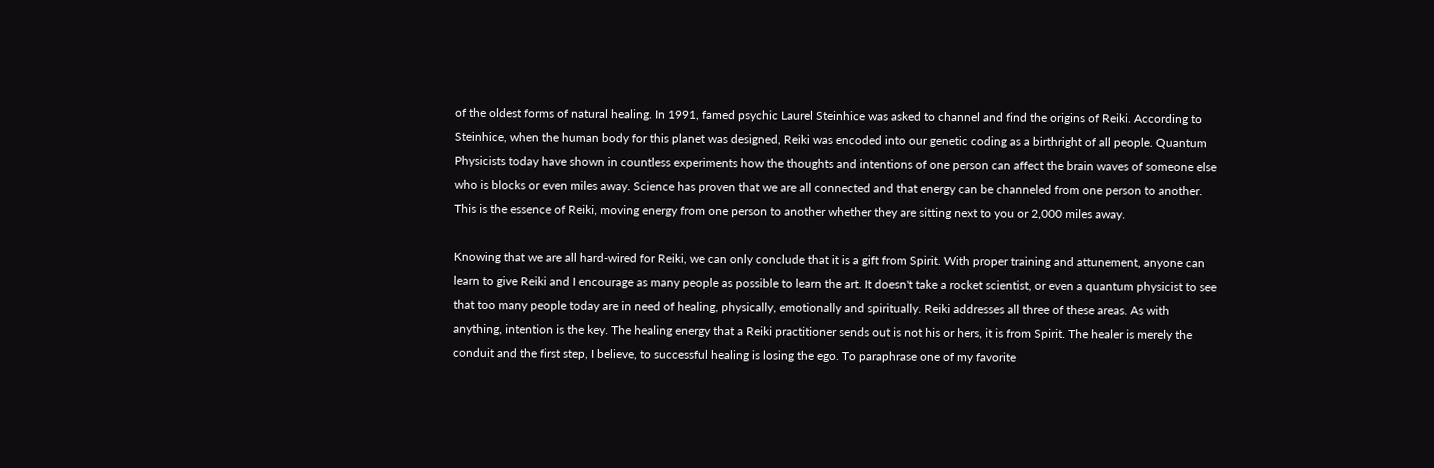of the oldest forms of natural healing. In 1991, famed psychic Laurel Steinhice was asked to channel and find the origins of Reiki. According to Steinhice, when the human body for this planet was designed, Reiki was encoded into our genetic coding as a birthright of all people. Quantum Physicists today have shown in countless experiments how the thoughts and intentions of one person can affect the brain waves of someone else who is blocks or even miles away. Science has proven that we are all connected and that energy can be channeled from one person to another. This is the essence of Reiki, moving energy from one person to another whether they are sitting next to you or 2,000 miles away.

Knowing that we are all hard-wired for Reiki, we can only conclude that it is a gift from Spirit. With proper training and attunement, anyone can learn to give Reiki and I encourage as many people as possible to learn the art. It doesn't take a rocket scientist, or even a quantum physicist to see that too many people today are in need of healing, physically, emotionally and spiritually. Reiki addresses all three of these areas. As with anything, intention is the key. The healing energy that a Reiki practitioner sends out is not his or hers, it is from Spirit. The healer is merely the conduit and the first step, I believe, to successful healing is losing the ego. To paraphrase one of my favorite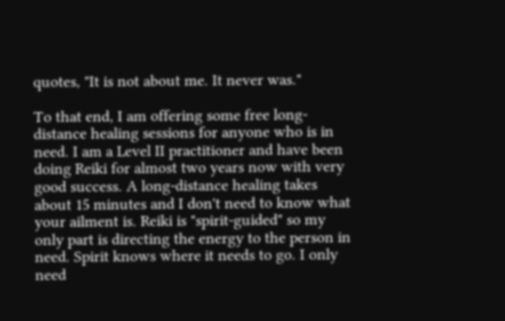quotes, "It is not about me. It never was."

To that end, I am offering some free long-distance healing sessions for anyone who is in need. I am a Level II practitioner and have been doing Reiki for almost two years now with very good success. A long-distance healing takes about 15 minutes and I don't need to know what your ailment is. Reiki is "spirit-guided" so my only part is directing the energy to the person in need. Spirit knows where it needs to go. I only need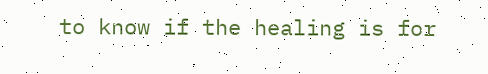to know if the healing is for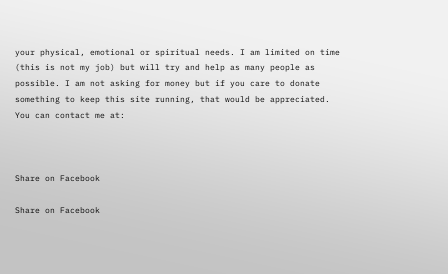your physical, emotional or spiritual needs. I am limited on time (this is not my job) but will try and help as many people as possible. I am not asking for money but if you care to donate something to keep this site running, that would be appreciated. You can contact me at:



Share on Facebook

Share on Facebook